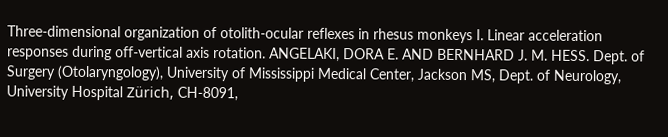Three-dimensional organization of otolith-ocular reflexes in rhesus monkeys I. Linear acceleration responses during off-vertical axis rotation. ANGELAKI, DORA E. AND BERNHARD J. M. HESS. Dept. of Surgery (Otolaryngology), University of Mississippi Medical Center, Jackson MS, Dept. of Neurology, University Hospital Zürich, CH-8091,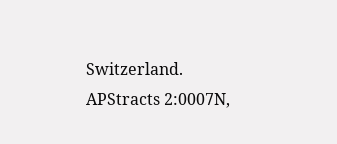Switzerland.
APStracts 2:0007N,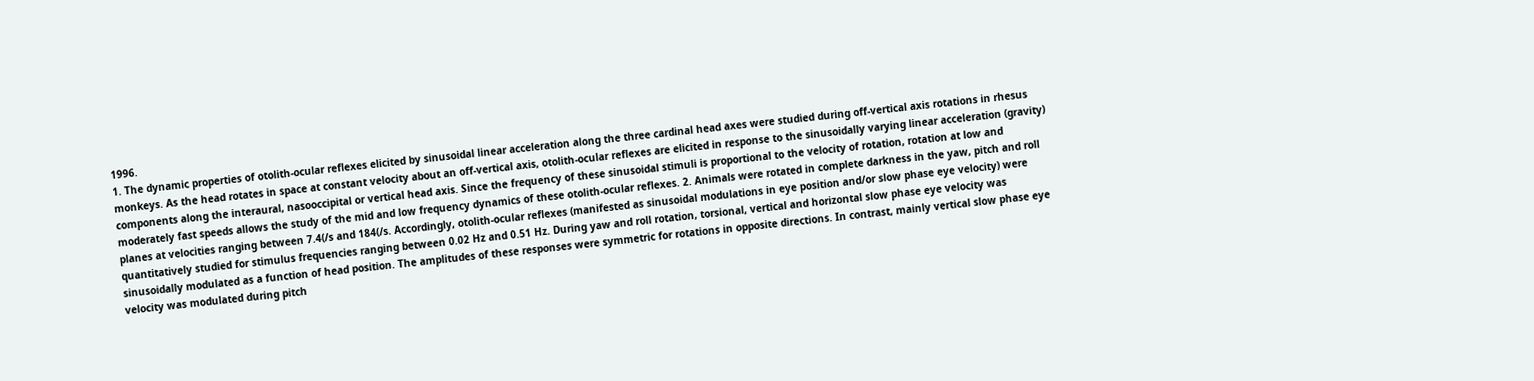1996.
1. The dynamic properties of otolith-ocular reflexes elicited by sinusoidal linear acceleration along the three cardinal head axes were studied during off-vertical axis rotations in rhesus monkeys. As the head rotates in space at constant velocity about an off-vertical axis, otolith-ocular reflexes are elicited in response to the sinusoidally varying linear acceleration (gravity) components along the interaural, nasooccipital or vertical head axis. Since the frequency of these sinusoidal stimuli is proportional to the velocity of rotation, rotation at low and moderately fast speeds allows the study of the mid and low frequency dynamics of these otolith-ocular reflexes. 2. Animals were rotated in complete darkness in the yaw, pitch and roll planes at velocities ranging between 7.4(/s and 184(/s. Accordingly, otolith-ocular reflexes (manifested as sinusoidal modulations in eye position and/or slow phase eye velocity) were quantitatively studied for stimulus frequencies ranging between 0.02 Hz and 0.51 Hz. During yaw and roll rotation, torsional, vertical and horizontal slow phase eye velocity was sinusoidally modulated as a function of head position. The amplitudes of these responses were symmetric for rotations in opposite directions. In contrast, mainly vertical slow phase eye velocity was modulated during pitch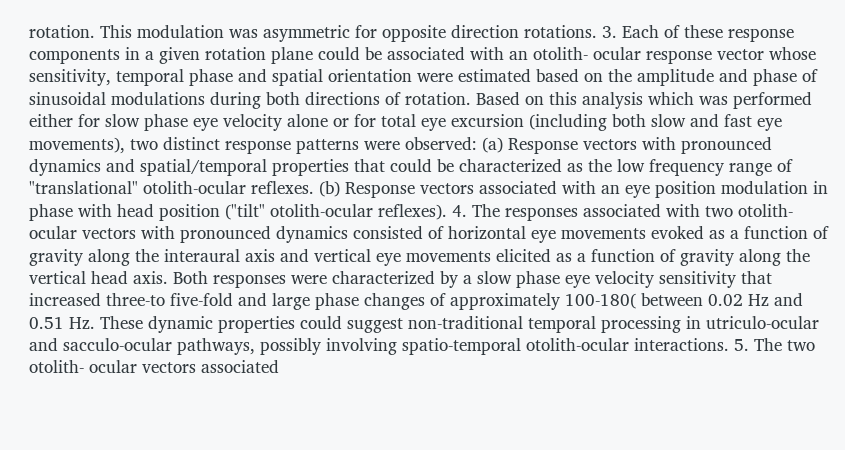rotation. This modulation was asymmetric for opposite direction rotations. 3. Each of these response components in a given rotation plane could be associated with an otolith- ocular response vector whose sensitivity, temporal phase and spatial orientation were estimated based on the amplitude and phase of sinusoidal modulations during both directions of rotation. Based on this analysis which was performed either for slow phase eye velocity alone or for total eye excursion (including both slow and fast eye movements), two distinct response patterns were observed: (a) Response vectors with pronounced dynamics and spatial/temporal properties that could be characterized as the low frequency range of "translational" otolith-ocular reflexes. (b) Response vectors associated with an eye position modulation in phase with head position ("tilt" otolith-ocular reflexes). 4. The responses associated with two otolith-ocular vectors with pronounced dynamics consisted of horizontal eye movements evoked as a function of gravity along the interaural axis and vertical eye movements elicited as a function of gravity along the vertical head axis. Both responses were characterized by a slow phase eye velocity sensitivity that increased three-to five-fold and large phase changes of approximately 100-180( between 0.02 Hz and 0.51 Hz. These dynamic properties could suggest non-traditional temporal processing in utriculo-ocular and sacculo-ocular pathways, possibly involving spatio-temporal otolith-ocular interactions. 5. The two otolith- ocular vectors associated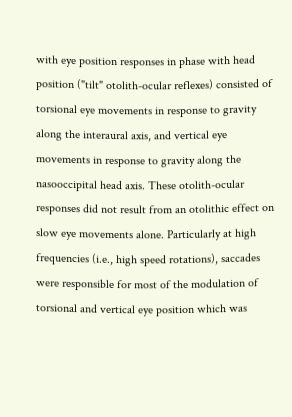with eye position responses in phase with head position ("tilt" otolith-ocular reflexes) consisted of torsional eye movements in response to gravity along the interaural axis, and vertical eye movements in response to gravity along the nasooccipital head axis. These otolith-ocular responses did not result from an otolithic effect on slow eye movements alone. Particularly at high frequencies (i.e., high speed rotations), saccades were responsible for most of the modulation of torsional and vertical eye position which was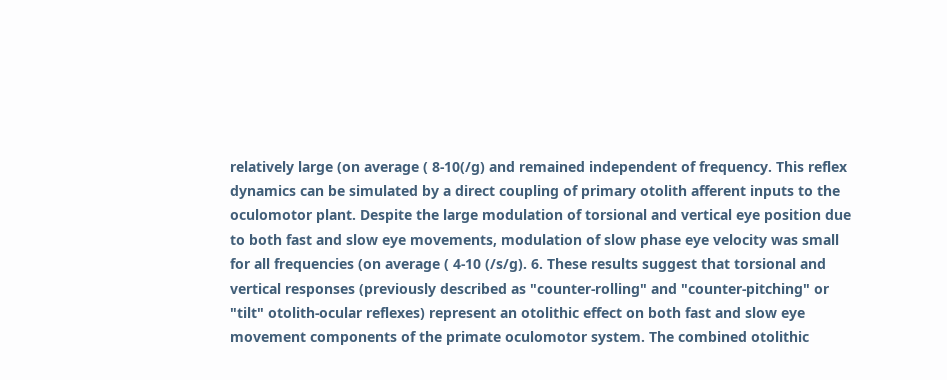relatively large (on average ( 8-10(/g) and remained independent of frequency. This reflex dynamics can be simulated by a direct coupling of primary otolith afferent inputs to the oculomotor plant. Despite the large modulation of torsional and vertical eye position due to both fast and slow eye movements, modulation of slow phase eye velocity was small for all frequencies (on average ( 4-10 (/s/g). 6. These results suggest that torsional and vertical responses (previously described as "counter-rolling" and "counter-pitching" or "tilt" otolith-ocular reflexes) represent an otolithic effect on both fast and slow eye movement components of the primate oculomotor system. The combined otolithic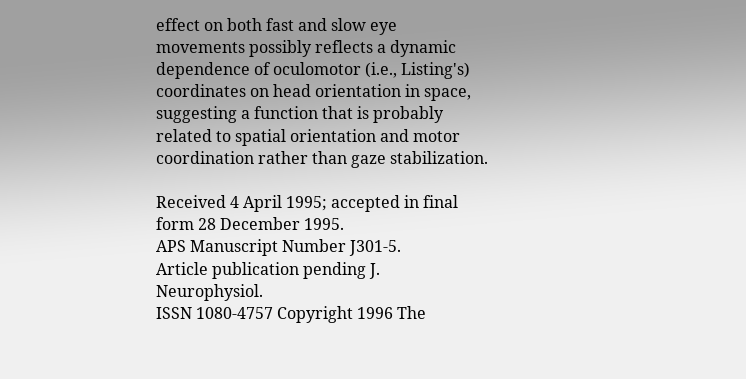effect on both fast and slow eye movements possibly reflects a dynamic dependence of oculomotor (i.e., Listing's) coordinates on head orientation in space, suggesting a function that is probably related to spatial orientation and motor coordination rather than gaze stabilization.

Received 4 April 1995; accepted in final form 28 December 1995.
APS Manuscript Number J301-5.
Article publication pending J. Neurophysiol.
ISSN 1080-4757 Copyright 1996 The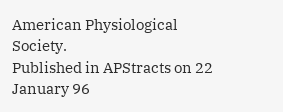American Physiological Society.
Published in APStracts on 22 January 96